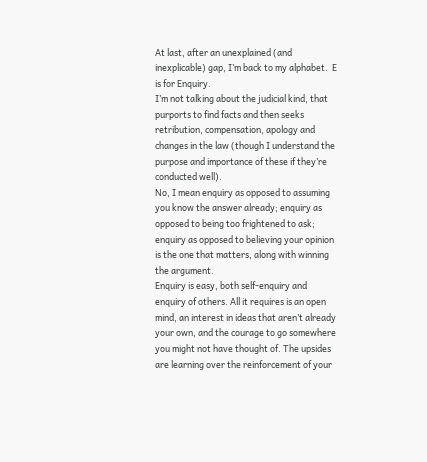At last, after an unexplained (and inexplicable) gap, I’m back to my alphabet.  E is for Enquiry.
I’m not talking about the judicial kind, that purports to find facts and then seeks retribution, compensation, apology and changes in the law (though I understand the purpose and importance of these if they’re conducted well).
No, I mean enquiry as opposed to assuming you know the answer already; enquiry as opposed to being too frightened to ask; enquiry as opposed to believing your opinion is the one that matters, along with winning the argument.
Enquiry is easy, both self-enquiry and enquiry of others. All it requires is an open mind, an interest in ideas that aren’t already your own, and the courage to go somewhere you might not have thought of. The upsides are learning over the reinforcement of your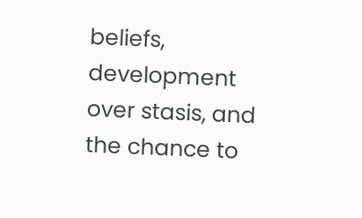beliefs, development over stasis, and the chance to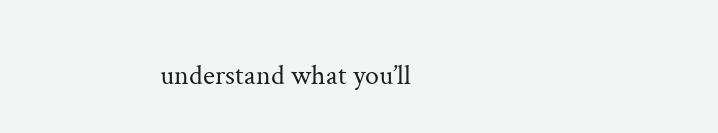understand what you’ll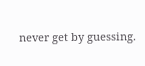never get by guessing.